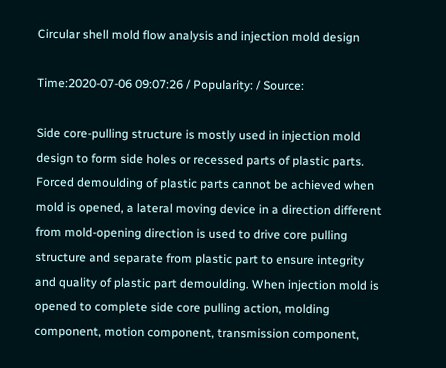Circular shell mold flow analysis and injection mold design

Time:2020-07-06 09:07:26 / Popularity: / Source:

Side core-pulling structure is mostly used in injection mold design to form side holes or recessed parts of plastic parts. Forced demoulding of plastic parts cannot be achieved when mold is opened, a lateral moving device in a direction different from mold-opening direction is used to drive core pulling structure and separate from plastic part to ensure integrity and quality of plastic part demoulding. When injection mold is opened to complete side core pulling action, molding component, motion component, transmission component,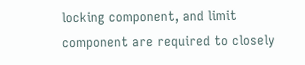locking component, and limit component are required to closely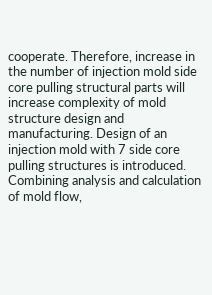cooperate. Therefore, increase in the number of injection mold side core pulling structural parts will increase complexity of mold structure design and manufacturing. Design of an injection mold with 7 side core pulling structures is introduced. Combining analysis and calculation of mold flow,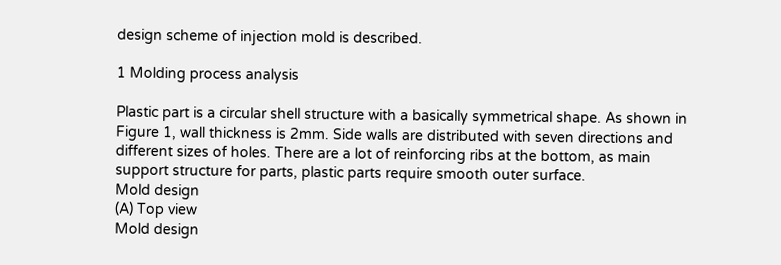design scheme of injection mold is described.

1 Molding process analysis

Plastic part is a circular shell structure with a basically symmetrical shape. As shown in Figure 1, wall thickness is 2mm. Side walls are distributed with seven directions and different sizes of holes. There are a lot of reinforcing ribs at the bottom, as main support structure for parts, plastic parts require smooth outer surface.
Mold design
(A) Top view
Mold design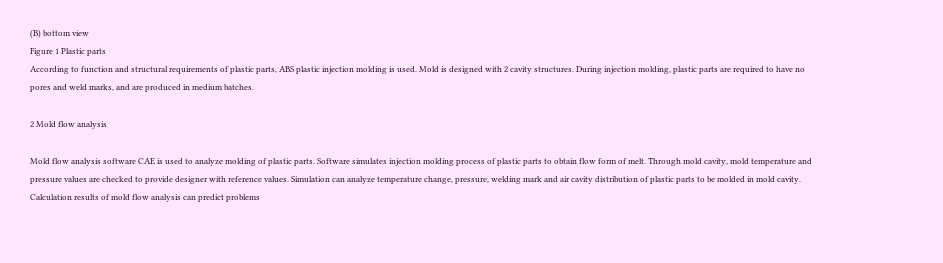(B) bottom view
Figure 1 Plastic parts
According to function and structural requirements of plastic parts, ABS plastic injection molding is used. Mold is designed with 2 cavity structures. During injection molding, plastic parts are required to have no pores and weld marks, and are produced in medium batches.

2 Mold flow analysis

Mold flow analysis software CAE is used to analyze molding of plastic parts. Software simulates injection molding process of plastic parts to obtain flow form of melt. Through mold cavity, mold temperature and pressure values are checked to provide designer with reference values. Simulation can analyze temperature change, pressure, welding mark and air cavity distribution of plastic parts to be molded in mold cavity. Calculation results of mold flow analysis can predict problems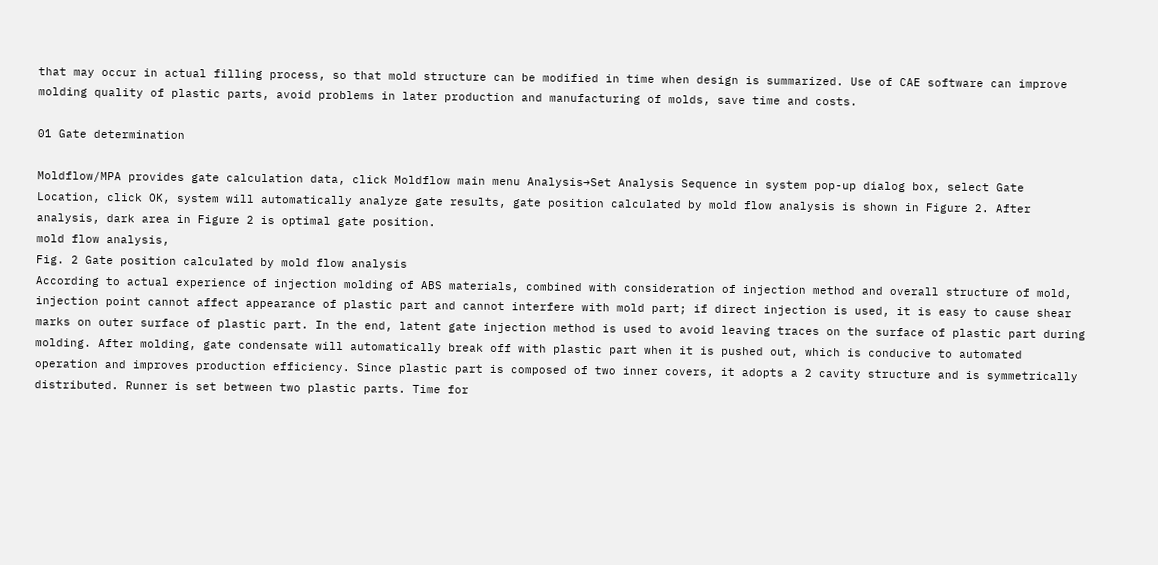that may occur in actual filling process, so that mold structure can be modified in time when design is summarized. Use of CAE software can improve molding quality of plastic parts, avoid problems in later production and manufacturing of molds, save time and costs.

01 Gate determination

Moldflow/MPA provides gate calculation data, click Moldflow main menu Analysis→Set Analysis Sequence in system pop-up dialog box, select Gate Location, click OK, system will automatically analyze gate results, gate position calculated by mold flow analysis is shown in Figure 2. After analysis, dark area in Figure 2 is optimal gate position.
mold flow analysis,
Fig. 2 Gate position calculated by mold flow analysis
According to actual experience of injection molding of ABS materials, combined with consideration of injection method and overall structure of mold, injection point cannot affect appearance of plastic part and cannot interfere with mold part; if direct injection is used, it is easy to cause shear marks on outer surface of plastic part. In the end, latent gate injection method is used to avoid leaving traces on the surface of plastic part during molding. After molding, gate condensate will automatically break off with plastic part when it is pushed out, which is conducive to automated operation and improves production efficiency. Since plastic part is composed of two inner covers, it adopts a 2 cavity structure and is symmetrically distributed. Runner is set between two plastic parts. Time for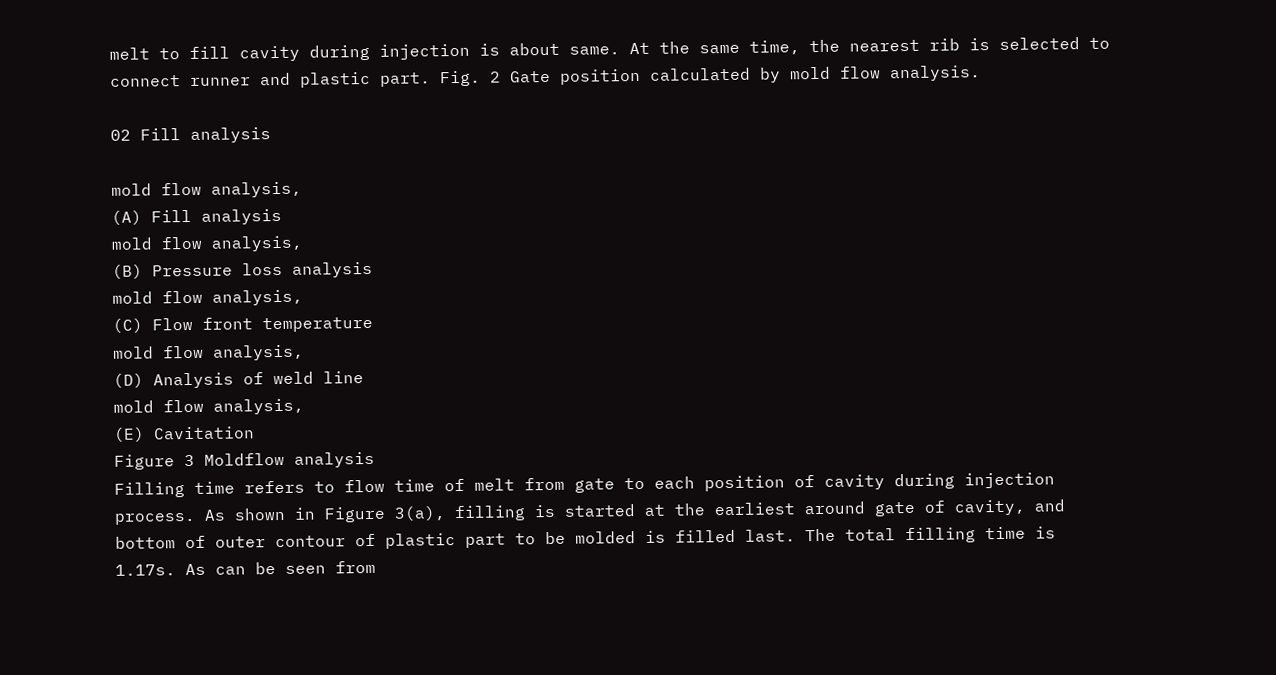melt to fill cavity during injection is about same. At the same time, the nearest rib is selected to connect runner and plastic part. Fig. 2 Gate position calculated by mold flow analysis.

02 Fill analysis

mold flow analysis,
(A) Fill analysis
mold flow analysis,
(B) Pressure loss analysis
mold flow analysis,
(C) Flow front temperature
mold flow analysis,
(D) Analysis of weld line
mold flow analysis,
(E) Cavitation
Figure 3 Moldflow analysis
Filling time refers to flow time of melt from gate to each position of cavity during injection process. As shown in Figure 3(a), filling is started at the earliest around gate of cavity, and bottom of outer contour of plastic part to be molded is filled last. The total filling time is 1.17s. As can be seen from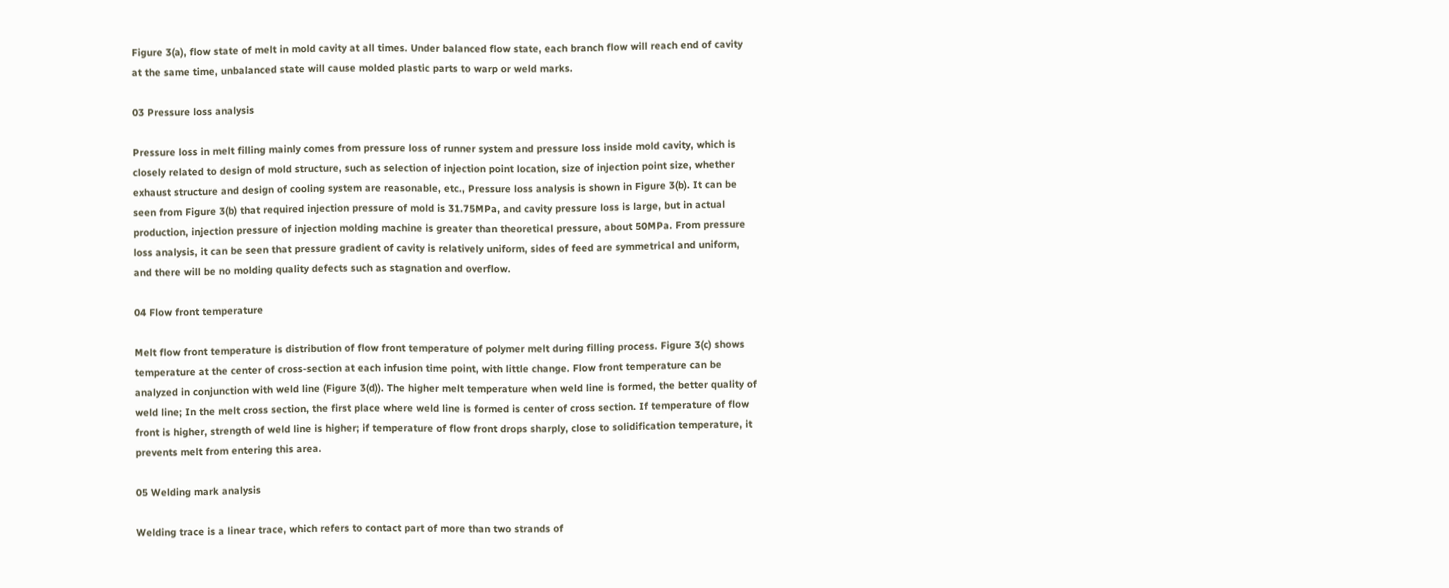Figure 3(a), flow state of melt in mold cavity at all times. Under balanced flow state, each branch flow will reach end of cavity at the same time, unbalanced state will cause molded plastic parts to warp or weld marks.

03 Pressure loss analysis

Pressure loss in melt filling mainly comes from pressure loss of runner system and pressure loss inside mold cavity, which is closely related to design of mold structure, such as selection of injection point location, size of injection point size, whether exhaust structure and design of cooling system are reasonable, etc., Pressure loss analysis is shown in Figure 3(b). It can be seen from Figure 3(b) that required injection pressure of mold is 31.75MPa, and cavity pressure loss is large, but in actual production, injection pressure of injection molding machine is greater than theoretical pressure, about 50MPa. From pressure loss analysis, it can be seen that pressure gradient of cavity is relatively uniform, sides of feed are symmetrical and uniform, and there will be no molding quality defects such as stagnation and overflow.

04 Flow front temperature

Melt flow front temperature is distribution of flow front temperature of polymer melt during filling process. Figure 3(c) shows temperature at the center of cross-section at each infusion time point, with little change. Flow front temperature can be analyzed in conjunction with weld line (Figure 3(d)). The higher melt temperature when weld line is formed, the better quality of weld line; In the melt cross section, the first place where weld line is formed is center of cross section. If temperature of flow front is higher, strength of weld line is higher; if temperature of flow front drops sharply, close to solidification temperature, it prevents melt from entering this area.

05 Welding mark analysis

Welding trace is a linear trace, which refers to contact part of more than two strands of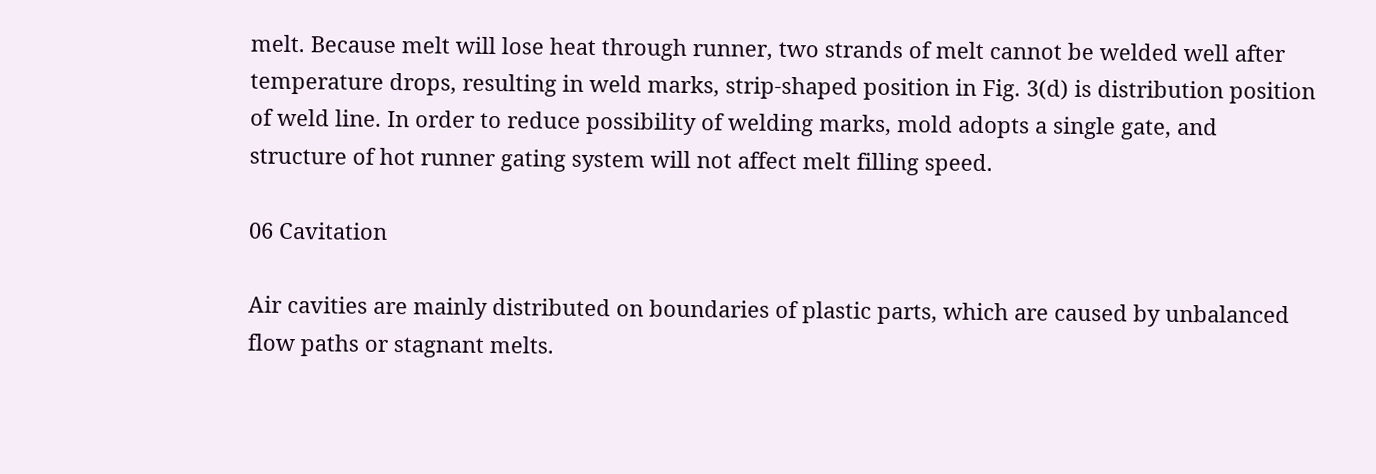melt. Because melt will lose heat through runner, two strands of melt cannot be welded well after temperature drops, resulting in weld marks, strip-shaped position in Fig. 3(d) is distribution position of weld line. In order to reduce possibility of welding marks, mold adopts a single gate, and structure of hot runner gating system will not affect melt filling speed.

06 Cavitation

Air cavities are mainly distributed on boundaries of plastic parts, which are caused by unbalanced flow paths or stagnant melts.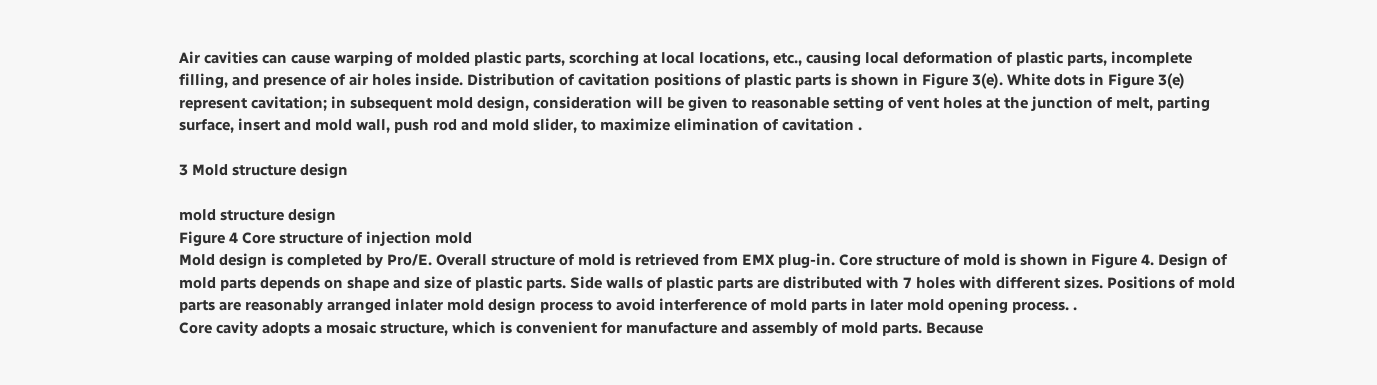Air cavities can cause warping of molded plastic parts, scorching at local locations, etc., causing local deformation of plastic parts, incomplete filling, and presence of air holes inside. Distribution of cavitation positions of plastic parts is shown in Figure 3(e). White dots in Figure 3(e) represent cavitation; in subsequent mold design, consideration will be given to reasonable setting of vent holes at the junction of melt, parting surface, insert and mold wall, push rod and mold slider, to maximize elimination of cavitation .

3 Mold structure design

mold structure design
Figure 4 Core structure of injection mold
Mold design is completed by Pro/E. Overall structure of mold is retrieved from EMX plug-in. Core structure of mold is shown in Figure 4. Design of mold parts depends on shape and size of plastic parts. Side walls of plastic parts are distributed with 7 holes with different sizes. Positions of mold parts are reasonably arranged inlater mold design process to avoid interference of mold parts in later mold opening process. .
Core cavity adopts a mosaic structure, which is convenient for manufacture and assembly of mold parts. Because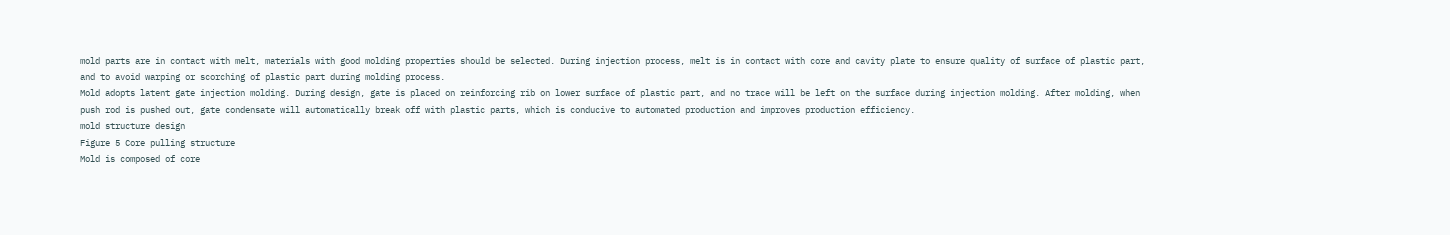mold parts are in contact with melt, materials with good molding properties should be selected. During injection process, melt is in contact with core and cavity plate to ensure quality of surface of plastic part, and to avoid warping or scorching of plastic part during molding process.
Mold adopts latent gate injection molding. During design, gate is placed on reinforcing rib on lower surface of plastic part, and no trace will be left on the surface during injection molding. After molding, when push rod is pushed out, gate condensate will automatically break off with plastic parts, which is conducive to automated production and improves production efficiency.
mold structure design
Figure 5 Core pulling structure
Mold is composed of core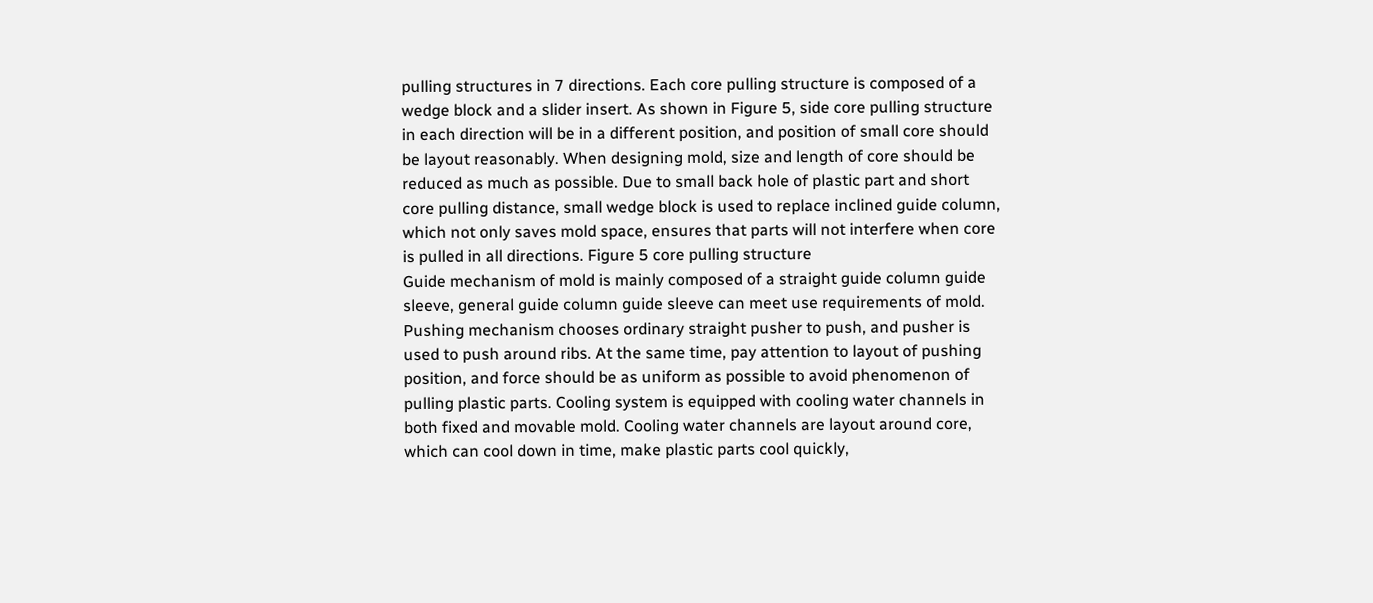pulling structures in 7 directions. Each core pulling structure is composed of a wedge block and a slider insert. As shown in Figure 5, side core pulling structure in each direction will be in a different position, and position of small core should be layout reasonably. When designing mold, size and length of core should be reduced as much as possible. Due to small back hole of plastic part and short core pulling distance, small wedge block is used to replace inclined guide column, which not only saves mold space, ensures that parts will not interfere when core is pulled in all directions. Figure 5 core pulling structure
Guide mechanism of mold is mainly composed of a straight guide column guide sleeve, general guide column guide sleeve can meet use requirements of mold. Pushing mechanism chooses ordinary straight pusher to push, and pusher is used to push around ribs. At the same time, pay attention to layout of pushing position, and force should be as uniform as possible to avoid phenomenon of pulling plastic parts. Cooling system is equipped with cooling water channels in both fixed and movable mold. Cooling water channels are layout around core, which can cool down in time, make plastic parts cool quickly,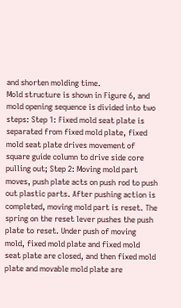and shorten molding time.
Mold structure is shown in Figure 6, and mold opening sequence is divided into two steps: Step 1: Fixed mold seat plate is separated from fixed mold plate, fixed mold seat plate drives movement of square guide column to drive side core pulling out; Step 2: Moving mold part moves, push plate acts on push rod to push out plastic parts. After pushing action is completed, moving mold part is reset. The spring on the reset lever pushes the push plate to reset. Under push of moving mold, fixed mold plate and fixed mold seat plate are closed, and then fixed mold plate and movable mold plate are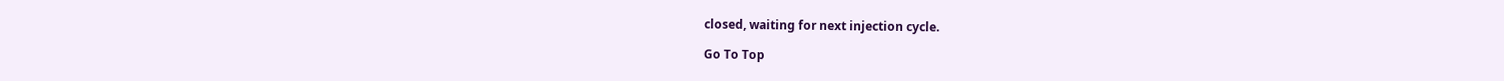closed, waiting for next injection cycle.

Go To Top